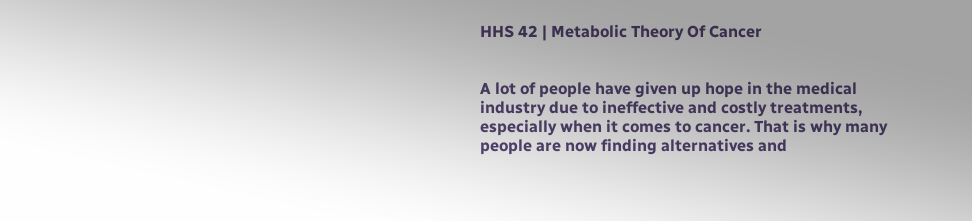HHS 42 | Metabolic Theory Of Cancer


A lot of people have given up hope in the medical industry due to ineffective and costly treatments, especially when it comes to cancer. That is why many people are now finding alternatives and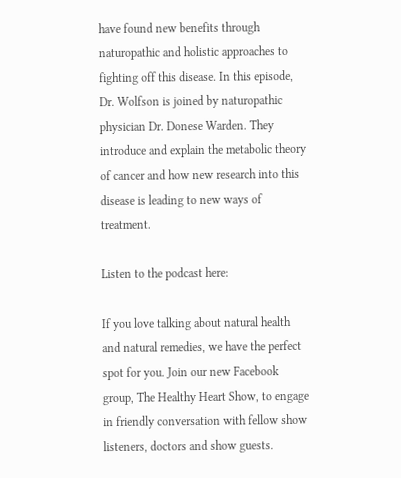have found new benefits through naturopathic and holistic approaches to fighting off this disease. In this episode, Dr. Wolfson is joined by naturopathic physician Dr. Donese Warden. They introduce and explain the metabolic theory of cancer and how new research into this disease is leading to new ways of treatment.

Listen to the podcast here:

If you love talking about natural health and natural remedies, we have the perfect spot for you. Join our new Facebook group, The Healthy Heart Show, to engage in friendly conversation with fellow show listeners, doctors and show guests.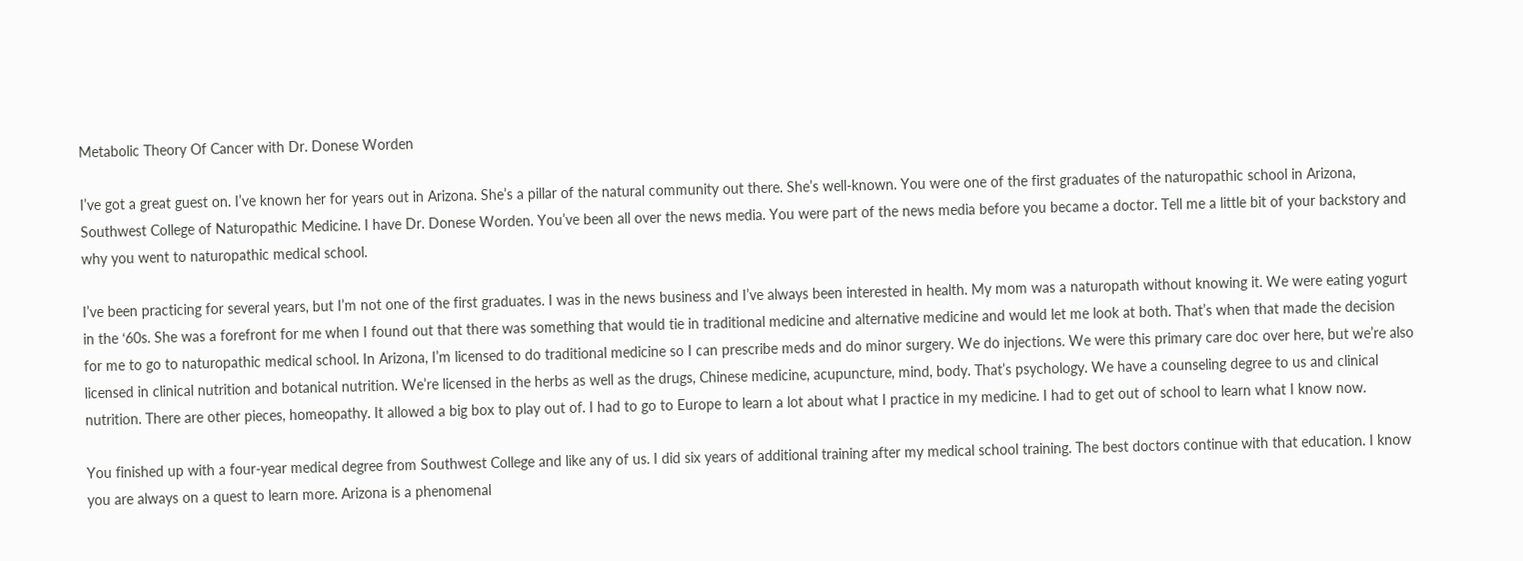Metabolic Theory Of Cancer with Dr. Donese Worden

I’ve got a great guest on. I’ve known her for years out in Arizona. She’s a pillar of the natural community out there. She’s well-known. You were one of the first graduates of the naturopathic school in Arizona, Southwest College of Naturopathic Medicine. I have Dr. Donese Worden. You’ve been all over the news media. You were part of the news media before you became a doctor. Tell me a little bit of your backstory and why you went to naturopathic medical school.

I’ve been practicing for several years, but I’m not one of the first graduates. I was in the news business and I’ve always been interested in health. My mom was a naturopath without knowing it. We were eating yogurt in the ‘60s. She was a forefront for me when I found out that there was something that would tie in traditional medicine and alternative medicine and would let me look at both. That’s when that made the decision for me to go to naturopathic medical school. In Arizona, I’m licensed to do traditional medicine so I can prescribe meds and do minor surgery. We do injections. We were this primary care doc over here, but we’re also licensed in clinical nutrition and botanical nutrition. We’re licensed in the herbs as well as the drugs, Chinese medicine, acupuncture, mind, body. That’s psychology. We have a counseling degree to us and clinical nutrition. There are other pieces, homeopathy. It allowed a big box to play out of. I had to go to Europe to learn a lot about what I practice in my medicine. I had to get out of school to learn what I know now.

You finished up with a four-year medical degree from Southwest College and like any of us. I did six years of additional training after my medical school training. The best doctors continue with that education. I know you are always on a quest to learn more. Arizona is a phenomenal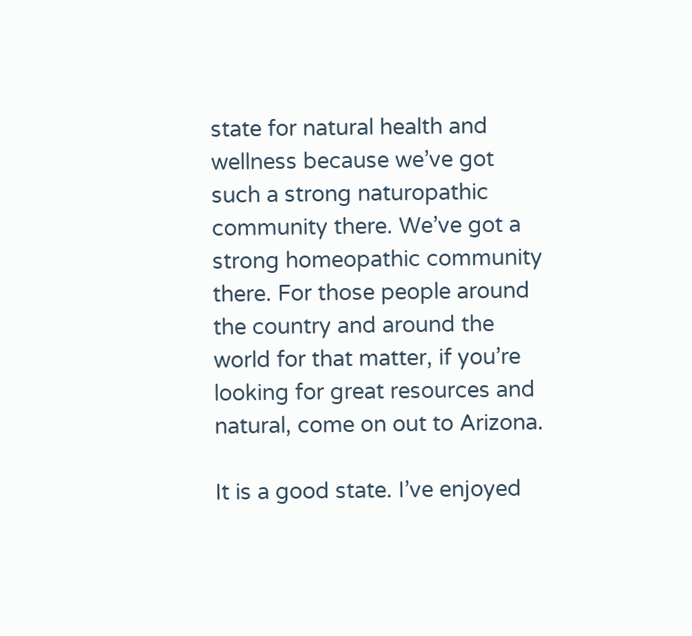state for natural health and wellness because we’ve got such a strong naturopathic community there. We’ve got a strong homeopathic community there. For those people around the country and around the world for that matter, if you’re looking for great resources and natural, come on out to Arizona.

It is a good state. I’ve enjoyed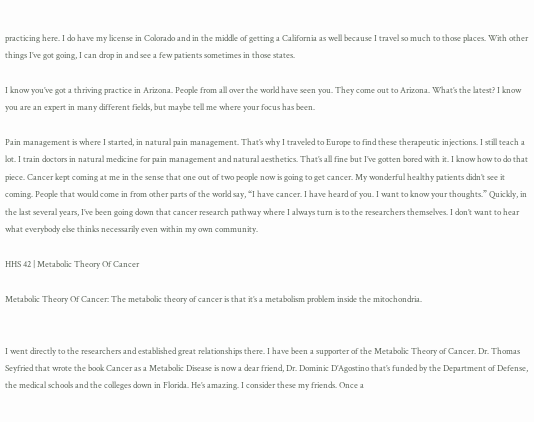practicing here. I do have my license in Colorado and in the middle of getting a California as well because I travel so much to those places. With other things I’ve got going, I can drop in and see a few patients sometimes in those states.

I know you’ve got a thriving practice in Arizona. People from all over the world have seen you. They come out to Arizona. What’s the latest? I know you are an expert in many different fields, but maybe tell me where your focus has been.

Pain management is where I started, in natural pain management. That’s why I traveled to Europe to find these therapeutic injections. I still teach a lot. I train doctors in natural medicine for pain management and natural aesthetics. That’s all fine but I’ve gotten bored with it. I know how to do that piece. Cancer kept coming at me in the sense that one out of two people now is going to get cancer. My wonderful healthy patients didn’t see it coming. People that would come in from other parts of the world say, “I have cancer. I have heard of you. I want to know your thoughts.” Quickly, in the last several years, I’ve been going down that cancer research pathway where I always turn is to the researchers themselves. I don’t want to hear what everybody else thinks necessarily even within my own community.

HHS 42 | Metabolic Theory Of Cancer

Metabolic Theory Of Cancer: The metabolic theory of cancer is that it’s a metabolism problem inside the mitochondria.


I went directly to the researchers and established great relationships there. I have been a supporter of the Metabolic Theory of Cancer. Dr. Thomas Seyfried that wrote the book Cancer as a Metabolic Disease is now a dear friend, Dr. Dominic D’Agostino that’s funded by the Department of Defense, the medical schools and the colleges down in Florida. He’s amazing. I consider these my friends. Once a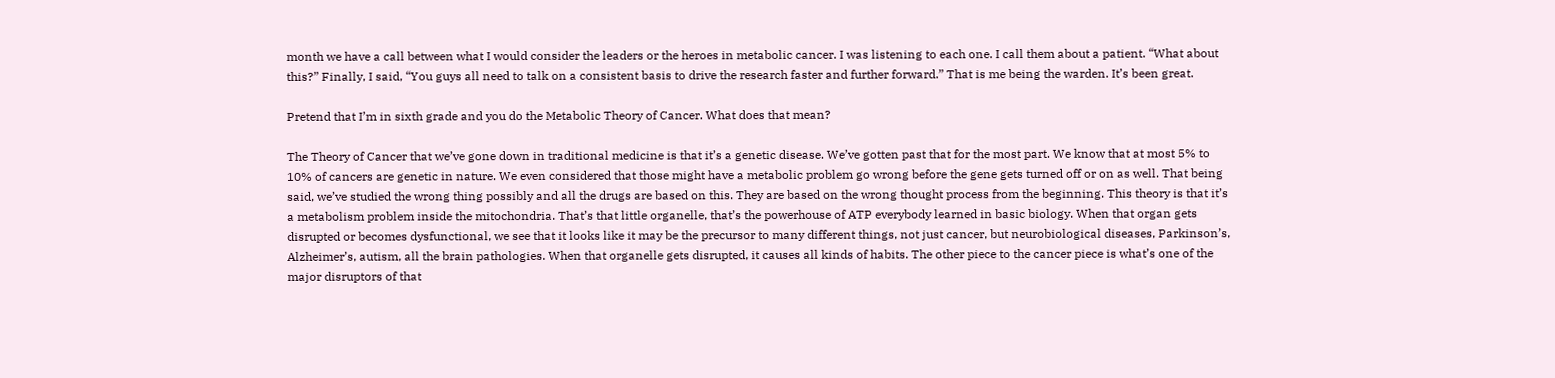month we have a call between what I would consider the leaders or the heroes in metabolic cancer. I was listening to each one. I call them about a patient. “What about this?” Finally, I said, “You guys all need to talk on a consistent basis to drive the research faster and further forward.” That is me being the warden. It’s been great.

Pretend that I’m in sixth grade and you do the Metabolic Theory of Cancer. What does that mean?

The Theory of Cancer that we’ve gone down in traditional medicine is that it’s a genetic disease. We’ve gotten past that for the most part. We know that at most 5% to 10% of cancers are genetic in nature. We even considered that those might have a metabolic problem go wrong before the gene gets turned off or on as well. That being said, we’ve studied the wrong thing possibly and all the drugs are based on this. They are based on the wrong thought process from the beginning. This theory is that it’s a metabolism problem inside the mitochondria. That’s that little organelle, that’s the powerhouse of ATP everybody learned in basic biology. When that organ gets disrupted or becomes dysfunctional, we see that it looks like it may be the precursor to many different things, not just cancer, but neurobiological diseases, Parkinson’s, Alzheimer’s, autism, all the brain pathologies. When that organelle gets disrupted, it causes all kinds of habits. The other piece to the cancer piece is what’s one of the major disruptors of that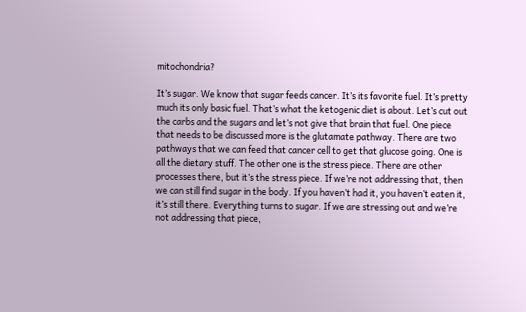mitochondria?

It’s sugar. We know that sugar feeds cancer. It’s its favorite fuel. It’s pretty much its only basic fuel. That’s what the ketogenic diet is about. Let’s cut out the carbs and the sugars and let’s not give that brain that fuel. One piece that needs to be discussed more is the glutamate pathway. There are two pathways that we can feed that cancer cell to get that glucose going. One is all the dietary stuff. The other one is the stress piece. There are other processes there, but it’s the stress piece. If we’re not addressing that, then we can still find sugar in the body. If you haven’t had it, you haven’t eaten it, it’s still there. Everything turns to sugar. If we are stressing out and we’re not addressing that piece,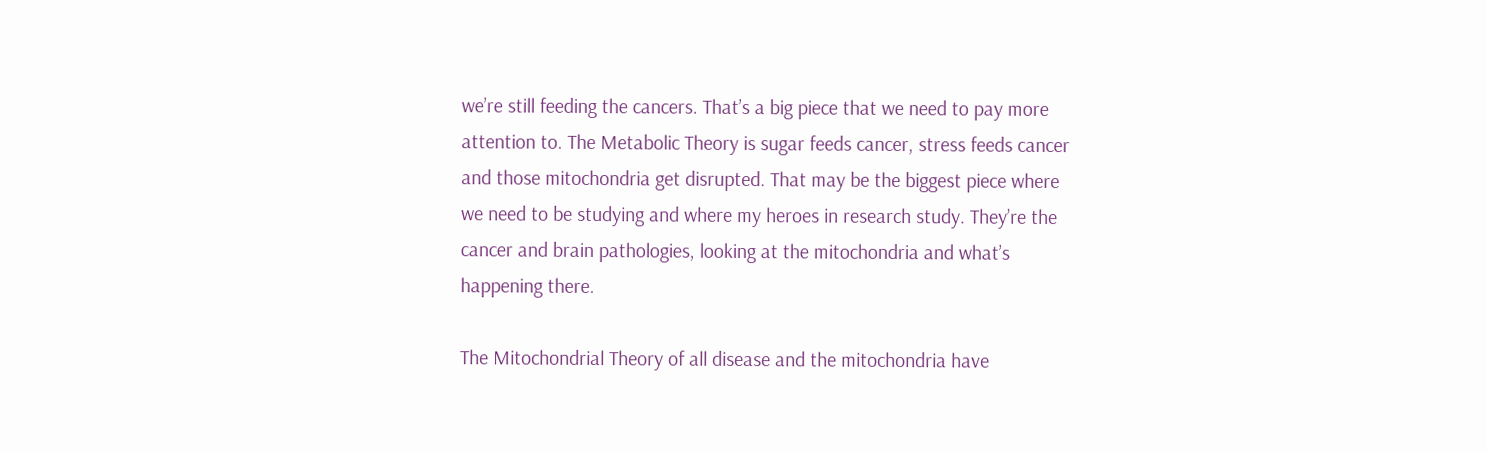we’re still feeding the cancers. That’s a big piece that we need to pay more attention to. The Metabolic Theory is sugar feeds cancer, stress feeds cancer and those mitochondria get disrupted. That may be the biggest piece where we need to be studying and where my heroes in research study. They’re the cancer and brain pathologies, looking at the mitochondria and what’s happening there.

The Mitochondrial Theory of all disease and the mitochondria have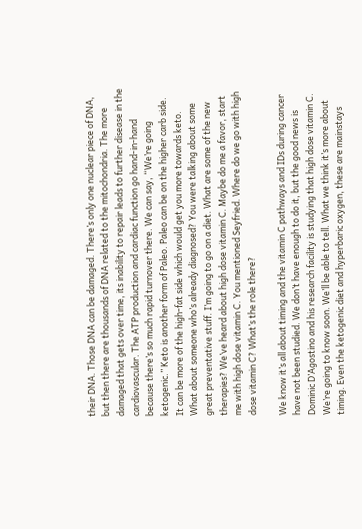their DNA. Those DNA can be damaged. There’s only one nuclear piece of DNA, but then there are thousands of DNA related to the mitochondria. The more damaged that gets over time, its inability to repair leads to further disease in the cardiovascular. The ATP production and cardiac function go hand-in-hand because there’s so much rapid turnover there. We can say, “We’re going ketogenic.” Keto is another form of Paleo. Paleo can be on the higher carb side. It can be more of the high-fat side which would get you more towards keto. What about someone who’s already diagnosed? You were talking about some great preventative stuff. I’m going to go on a diet. What are some of the new therapies? We’ve heard about high dose vitamin C. Maybe do me a favor, start me with high dose vitamin C. You mentioned Seyfried. Where do we go with high dose vitamin C? What’s the role there?

We know it’s all about timing and the vitamin C pathways and IDs during cancer have not been studied. We don’t have enough to do it, but the good news is Dominic D’Agostino and his research facility is studying that high dose vitamin C. We’re going to know soon. We’ll be able to tell. What we think it’s more about timing. Even the ketogenic diet and hyperbaric oxygen, these are mainstays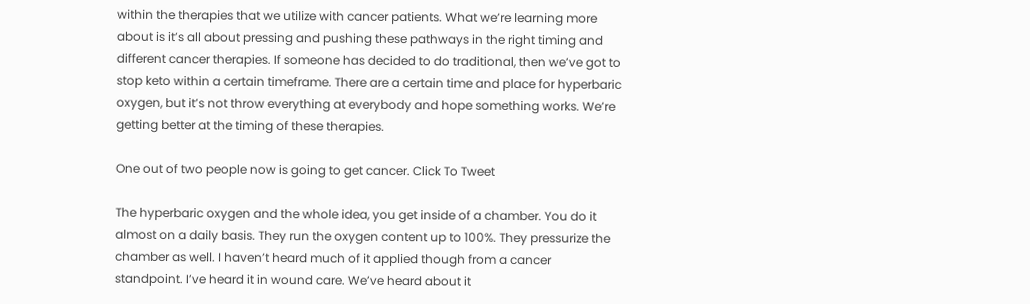within the therapies that we utilize with cancer patients. What we’re learning more about is it’s all about pressing and pushing these pathways in the right timing and different cancer therapies. If someone has decided to do traditional, then we’ve got to stop keto within a certain timeframe. There are a certain time and place for hyperbaric oxygen, but it’s not throw everything at everybody and hope something works. We’re getting better at the timing of these therapies.

One out of two people now is going to get cancer. Click To Tweet

The hyperbaric oxygen and the whole idea, you get inside of a chamber. You do it almost on a daily basis. They run the oxygen content up to 100%. They pressurize the chamber as well. I haven’t heard much of it applied though from a cancer standpoint. I’ve heard it in wound care. We’ve heard about it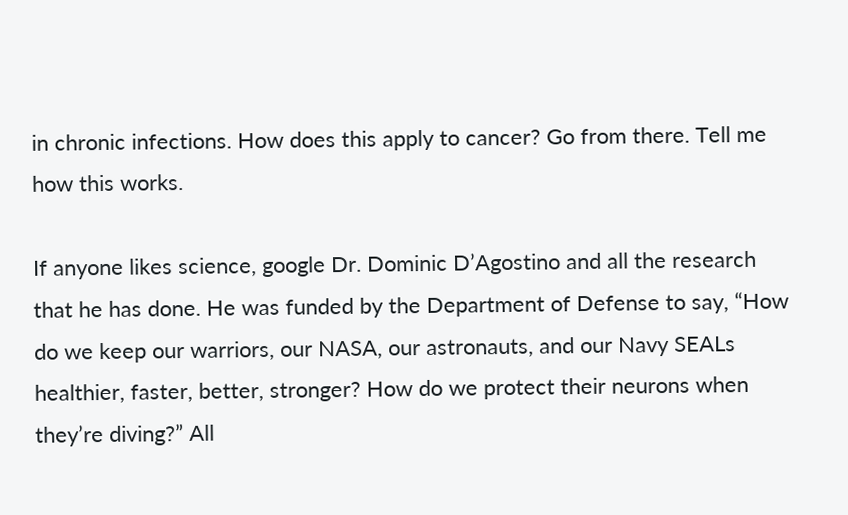in chronic infections. How does this apply to cancer? Go from there. Tell me how this works.

If anyone likes science, google Dr. Dominic D’Agostino and all the research that he has done. He was funded by the Department of Defense to say, “How do we keep our warriors, our NASA, our astronauts, and our Navy SEALs healthier, faster, better, stronger? How do we protect their neurons when they’re diving?” All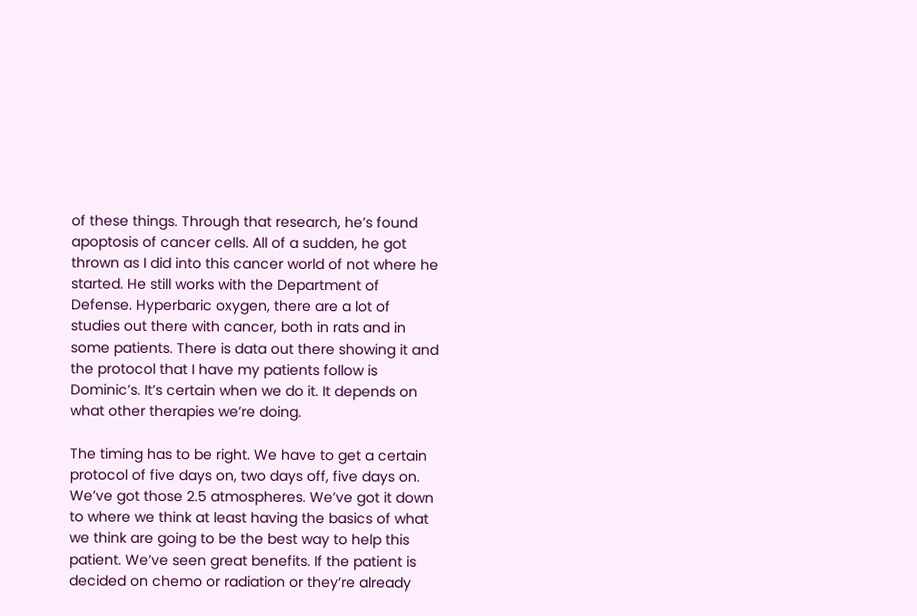of these things. Through that research, he’s found apoptosis of cancer cells. All of a sudden, he got thrown as I did into this cancer world of not where he started. He still works with the Department of Defense. Hyperbaric oxygen, there are a lot of studies out there with cancer, both in rats and in some patients. There is data out there showing it and the protocol that I have my patients follow is Dominic’s. It’s certain when we do it. It depends on what other therapies we’re doing.

The timing has to be right. We have to get a certain protocol of five days on, two days off, five days on. We’ve got those 2.5 atmospheres. We’ve got it down to where we think at least having the basics of what we think are going to be the best way to help this patient. We’ve seen great benefits. If the patient is decided on chemo or radiation or they’re already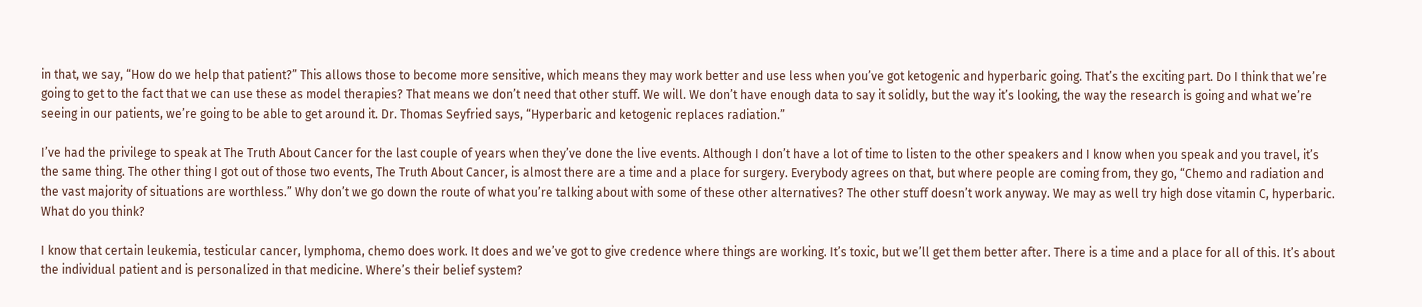in that, we say, “How do we help that patient?” This allows those to become more sensitive, which means they may work better and use less when you’ve got ketogenic and hyperbaric going. That’s the exciting part. Do I think that we’re going to get to the fact that we can use these as model therapies? That means we don’t need that other stuff. We will. We don’t have enough data to say it solidly, but the way it’s looking, the way the research is going and what we’re seeing in our patients, we’re going to be able to get around it. Dr. Thomas Seyfried says, “Hyperbaric and ketogenic replaces radiation.”

I’ve had the privilege to speak at The Truth About Cancer for the last couple of years when they’ve done the live events. Although I don’t have a lot of time to listen to the other speakers and I know when you speak and you travel, it’s the same thing. The other thing I got out of those two events, The Truth About Cancer, is almost there are a time and a place for surgery. Everybody agrees on that, but where people are coming from, they go, “Chemo and radiation and the vast majority of situations are worthless.” Why don’t we go down the route of what you’re talking about with some of these other alternatives? The other stuff doesn’t work anyway. We may as well try high dose vitamin C, hyperbaric. What do you think?

I know that certain leukemia, testicular cancer, lymphoma, chemo does work. It does and we’ve got to give credence where things are working. It’s toxic, but we’ll get them better after. There is a time and a place for all of this. It’s about the individual patient and is personalized in that medicine. Where’s their belief system?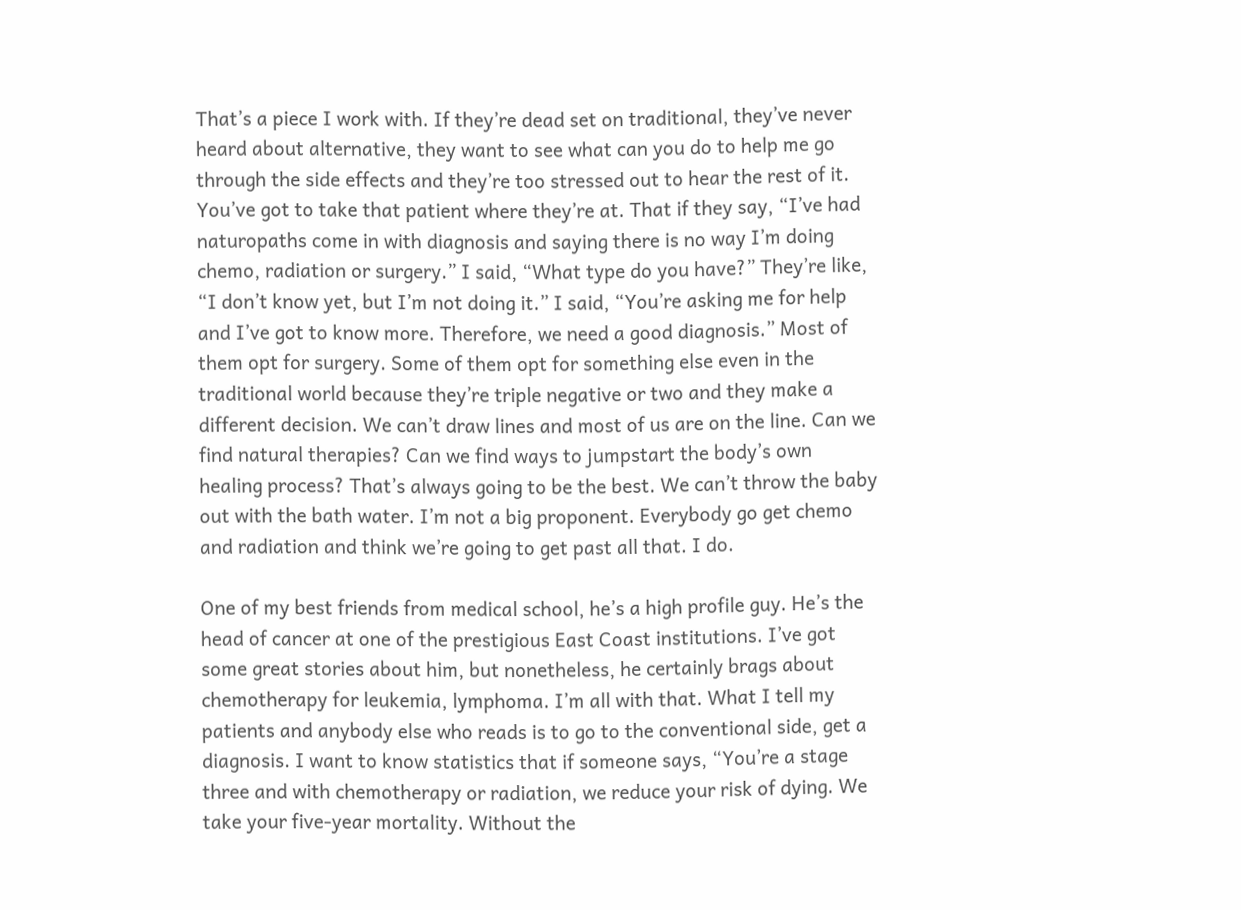That’s a piece I work with. If they’re dead set on traditional, they’ve never heard about alternative, they want to see what can you do to help me go through the side effects and they’re too stressed out to hear the rest of it. You’ve got to take that patient where they’re at. That if they say, “I’ve had naturopaths come in with diagnosis and saying there is no way I’m doing chemo, radiation or surgery.” I said, “What type do you have?” They’re like, “I don’t know yet, but I’m not doing it.” I said, “You’re asking me for help and I’ve got to know more. Therefore, we need a good diagnosis.” Most of them opt for surgery. Some of them opt for something else even in the traditional world because they’re triple negative or two and they make a different decision. We can’t draw lines and most of us are on the line. Can we find natural therapies? Can we find ways to jumpstart the body’s own healing process? That’s always going to be the best. We can’t throw the baby out with the bath water. I’m not a big proponent. Everybody go get chemo and radiation and think we’re going to get past all that. I do.

One of my best friends from medical school, he’s a high profile guy. He’s the head of cancer at one of the prestigious East Coast institutions. I’ve got some great stories about him, but nonetheless, he certainly brags about chemotherapy for leukemia, lymphoma. I’m all with that. What I tell my patients and anybody else who reads is to go to the conventional side, get a diagnosis. I want to know statistics that if someone says, “You’re a stage three and with chemotherapy or radiation, we reduce your risk of dying. We take your five-year mortality. Without the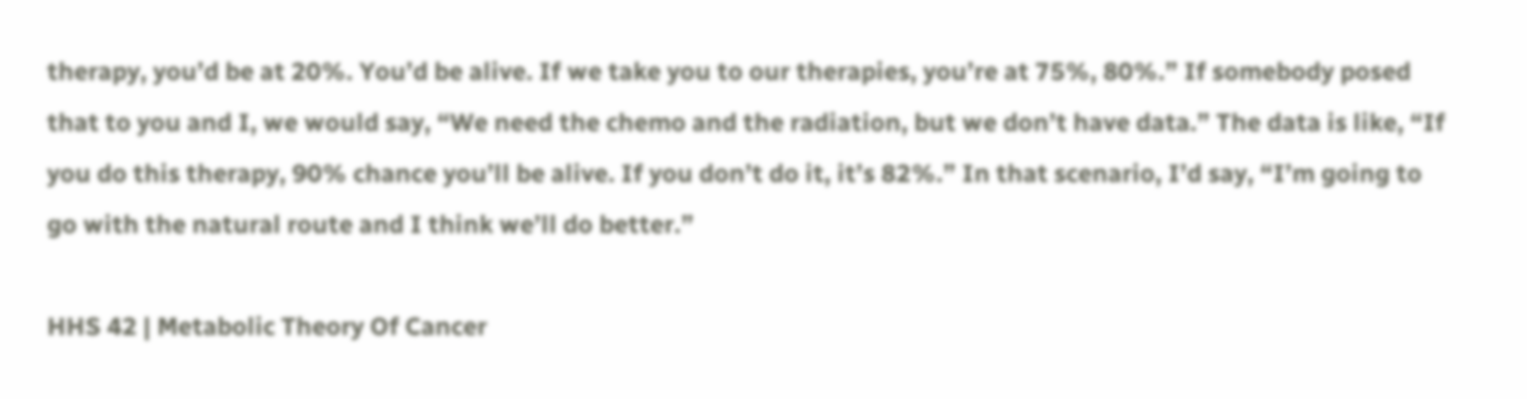therapy, you’d be at 20%. You’d be alive. If we take you to our therapies, you’re at 75%, 80%.” If somebody posed that to you and I, we would say, “We need the chemo and the radiation, but we don’t have data.” The data is like, “If you do this therapy, 90% chance you’ll be alive. If you don’t do it, it’s 82%.” In that scenario, I’d say, “I’m going to go with the natural route and I think we’ll do better.”

HHS 42 | Metabolic Theory Of Cancer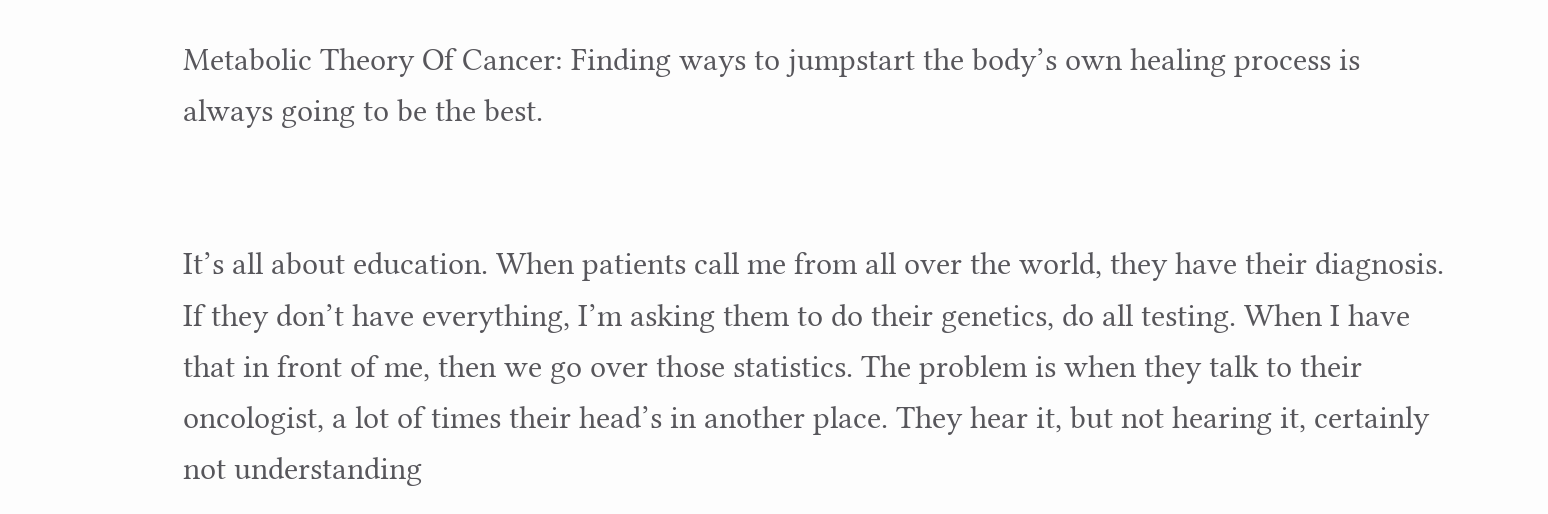Metabolic Theory Of Cancer: Finding ways to jumpstart the body’s own healing process is always going to be the best.


It’s all about education. When patients call me from all over the world, they have their diagnosis. If they don’t have everything, I’m asking them to do their genetics, do all testing. When I have that in front of me, then we go over those statistics. The problem is when they talk to their oncologist, a lot of times their head’s in another place. They hear it, but not hearing it, certainly not understanding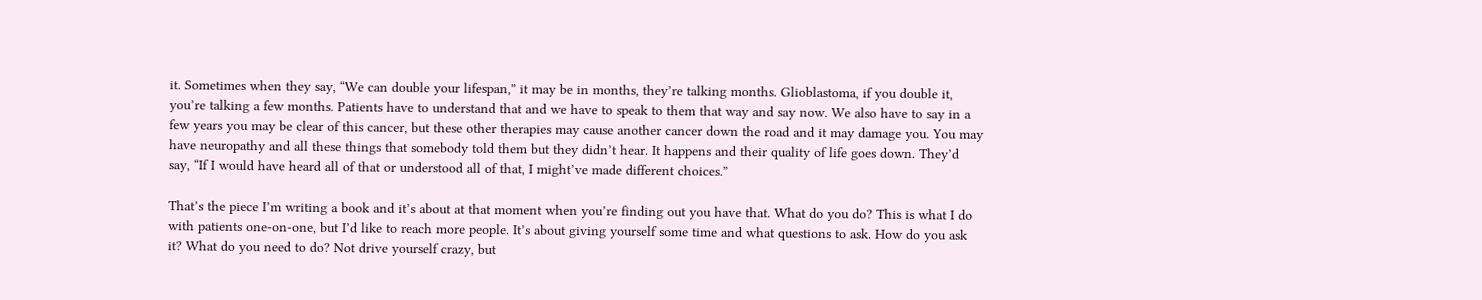it. Sometimes when they say, “We can double your lifespan,” it may be in months, they’re talking months. Glioblastoma, if you double it, you’re talking a few months. Patients have to understand that and we have to speak to them that way and say now. We also have to say in a few years you may be clear of this cancer, but these other therapies may cause another cancer down the road and it may damage you. You may have neuropathy and all these things that somebody told them but they didn’t hear. It happens and their quality of life goes down. They’d say, “If I would have heard all of that or understood all of that, I might’ve made different choices.”

That’s the piece I’m writing a book and it’s about at that moment when you’re finding out you have that. What do you do? This is what I do with patients one-on-one, but I’d like to reach more people. It’s about giving yourself some time and what questions to ask. How do you ask it? What do you need to do? Not drive yourself crazy, but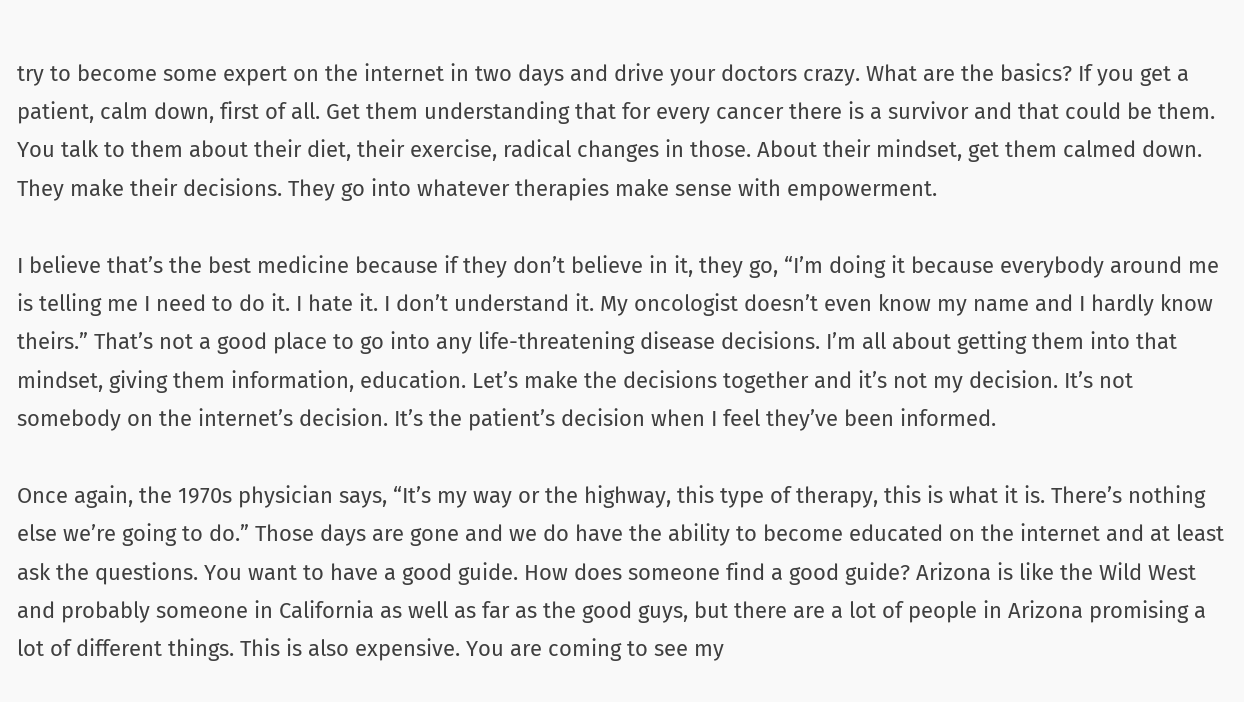try to become some expert on the internet in two days and drive your doctors crazy. What are the basics? If you get a patient, calm down, first of all. Get them understanding that for every cancer there is a survivor and that could be them. You talk to them about their diet, their exercise, radical changes in those. About their mindset, get them calmed down. They make their decisions. They go into whatever therapies make sense with empowerment.

I believe that’s the best medicine because if they don’t believe in it, they go, “I’m doing it because everybody around me is telling me I need to do it. I hate it. I don’t understand it. My oncologist doesn’t even know my name and I hardly know theirs.” That’s not a good place to go into any life-threatening disease decisions. I’m all about getting them into that mindset, giving them information, education. Let’s make the decisions together and it’s not my decision. It’s not somebody on the internet’s decision. It’s the patient’s decision when I feel they’ve been informed.

Once again, the 1970s physician says, “It’s my way or the highway, this type of therapy, this is what it is. There’s nothing else we’re going to do.” Those days are gone and we do have the ability to become educated on the internet and at least ask the questions. You want to have a good guide. How does someone find a good guide? Arizona is like the Wild West and probably someone in California as well as far as the good guys, but there are a lot of people in Arizona promising a lot of different things. This is also expensive. You are coming to see my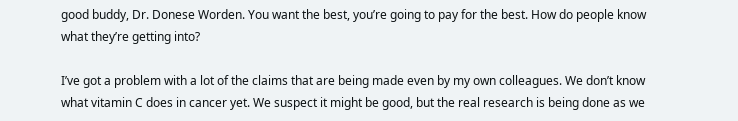good buddy, Dr. Donese Worden. You want the best, you’re going to pay for the best. How do people know what they’re getting into?

I’ve got a problem with a lot of the claims that are being made even by my own colleagues. We don’t know what vitamin C does in cancer yet. We suspect it might be good, but the real research is being done as we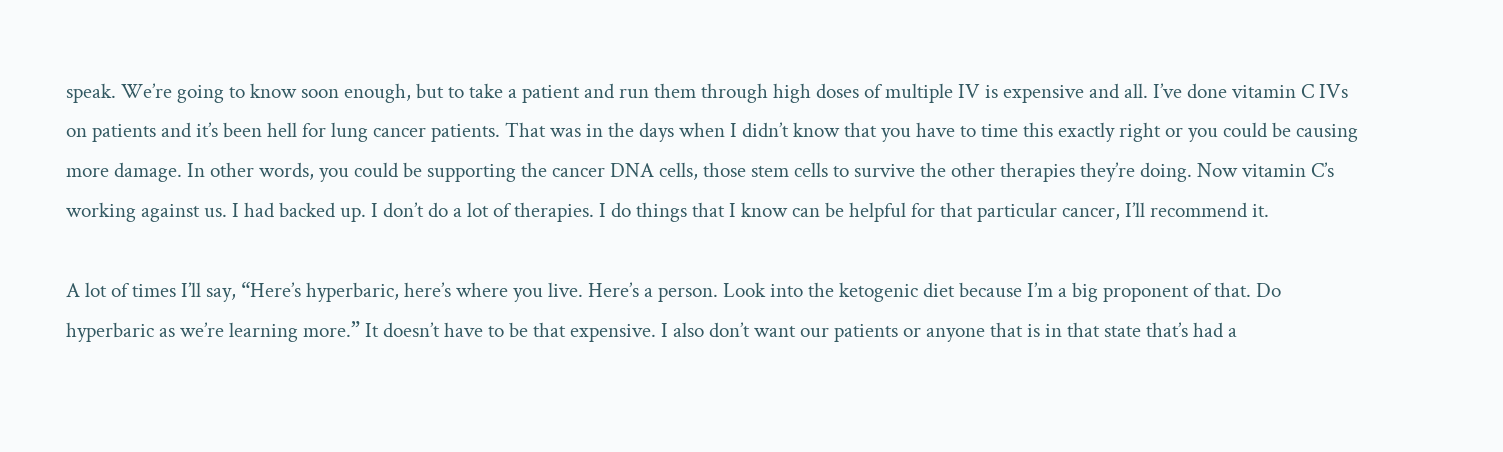speak. We’re going to know soon enough, but to take a patient and run them through high doses of multiple IV is expensive and all. I’ve done vitamin C IVs on patients and it’s been hell for lung cancer patients. That was in the days when I didn’t know that you have to time this exactly right or you could be causing more damage. In other words, you could be supporting the cancer DNA cells, those stem cells to survive the other therapies they’re doing. Now vitamin C’s working against us. I had backed up. I don’t do a lot of therapies. I do things that I know can be helpful for that particular cancer, I’ll recommend it.

A lot of times I’ll say, “Here’s hyperbaric, here’s where you live. Here’s a person. Look into the ketogenic diet because I’m a big proponent of that. Do hyperbaric as we’re learning more.” It doesn’t have to be that expensive. I also don’t want our patients or anyone that is in that state that’s had a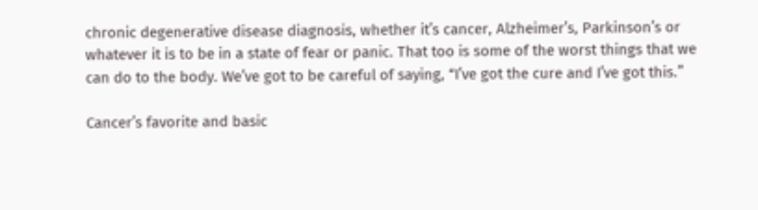chronic degenerative disease diagnosis, whether it’s cancer, Alzheimer’s, Parkinson’s or whatever it is to be in a state of fear or panic. That too is some of the worst things that we can do to the body. We’ve got to be careful of saying, “I’ve got the cure and I’ve got this.”

Cancer’s favorite and basic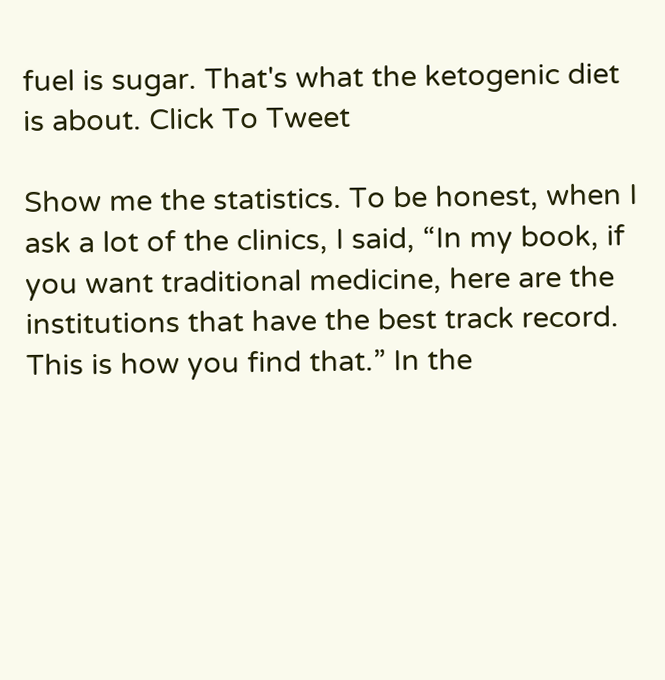fuel is sugar. That's what the ketogenic diet is about. Click To Tweet

Show me the statistics. To be honest, when I ask a lot of the clinics, I said, “In my book, if you want traditional medicine, here are the institutions that have the best track record. This is how you find that.” In the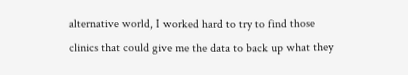alternative world, I worked hard to try to find those clinics that could give me the data to back up what they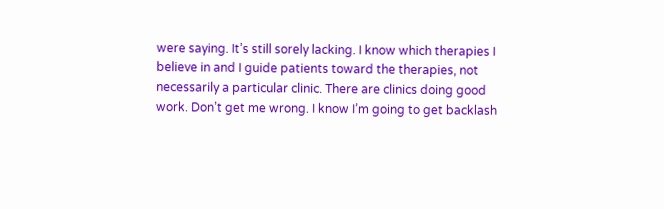were saying. It’s still sorely lacking. I know which therapies I believe in and I guide patients toward the therapies, not necessarily a particular clinic. There are clinics doing good work. Don’t get me wrong. I know I’m going to get backlash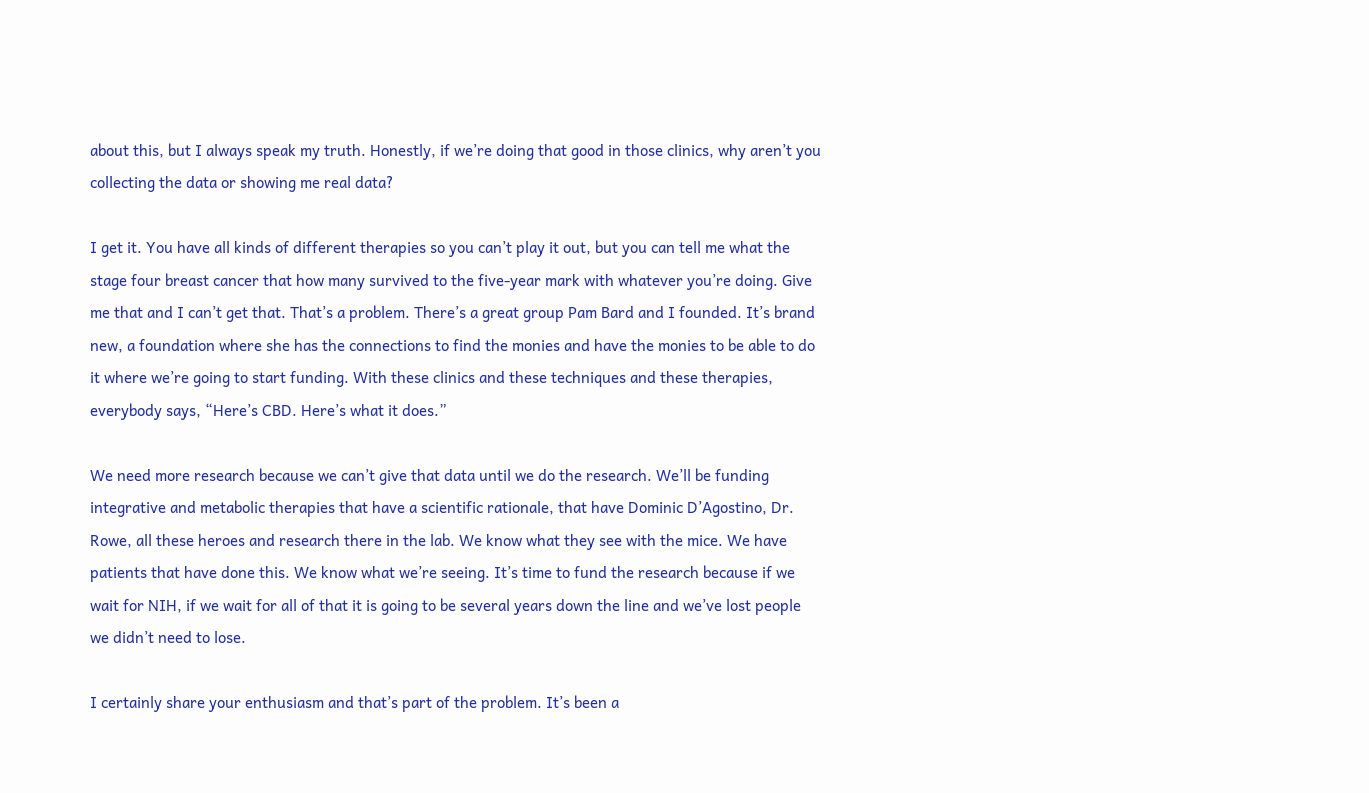about this, but I always speak my truth. Honestly, if we’re doing that good in those clinics, why aren’t you collecting the data or showing me real data?

I get it. You have all kinds of different therapies so you can’t play it out, but you can tell me what the stage four breast cancer that how many survived to the five-year mark with whatever you’re doing. Give me that and I can’t get that. That’s a problem. There’s a great group Pam Bard and I founded. It’s brand new, a foundation where she has the connections to find the monies and have the monies to be able to do it where we’re going to start funding. With these clinics and these techniques and these therapies, everybody says, “Here’s CBD. Here’s what it does.”

We need more research because we can’t give that data until we do the research. We’ll be funding integrative and metabolic therapies that have a scientific rationale, that have Dominic D’Agostino, Dr. Rowe, all these heroes and research there in the lab. We know what they see with the mice. We have patients that have done this. We know what we’re seeing. It’s time to fund the research because if we wait for NIH, if we wait for all of that it is going to be several years down the line and we’ve lost people we didn’t need to lose.

I certainly share your enthusiasm and that’s part of the problem. It’s been a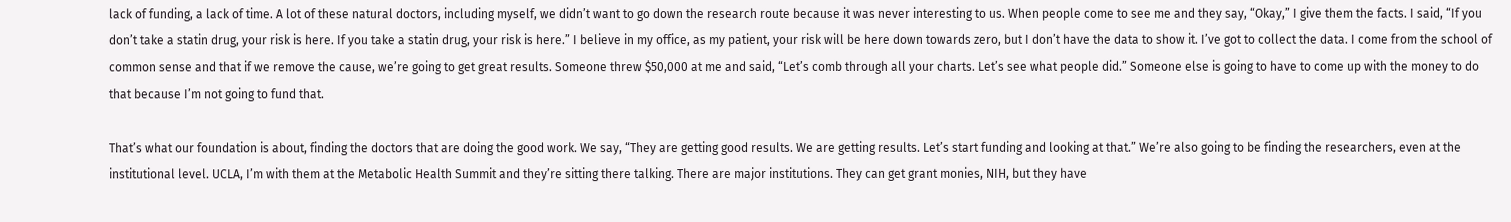lack of funding, a lack of time. A lot of these natural doctors, including myself, we didn’t want to go down the research route because it was never interesting to us. When people come to see me and they say, “Okay,” I give them the facts. I said, “If you don’t take a statin drug, your risk is here. If you take a statin drug, your risk is here.” I believe in my office, as my patient, your risk will be here down towards zero, but I don’t have the data to show it. I’ve got to collect the data. I come from the school of common sense and that if we remove the cause, we’re going to get great results. Someone threw $50,000 at me and said, “Let’s comb through all your charts. Let’s see what people did.” Someone else is going to have to come up with the money to do that because I’m not going to fund that.

That’s what our foundation is about, finding the doctors that are doing the good work. We say, “They are getting good results. We are getting results. Let’s start funding and looking at that.” We’re also going to be finding the researchers, even at the institutional level. UCLA, I’m with them at the Metabolic Health Summit and they’re sitting there talking. There are major institutions. They can get grant monies, NIH, but they have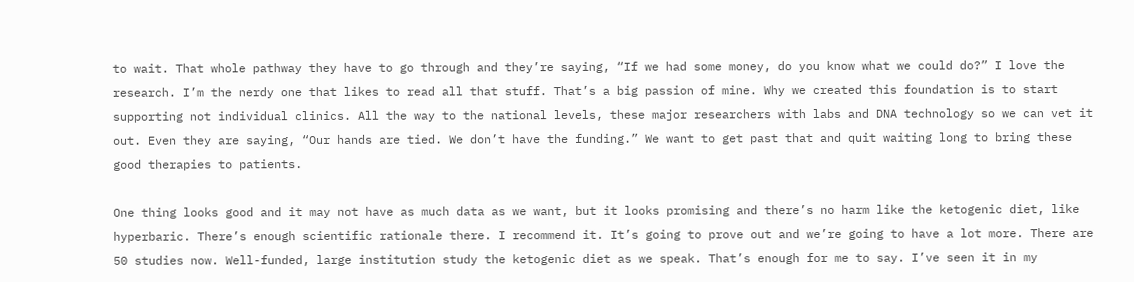to wait. That whole pathway they have to go through and they’re saying, “If we had some money, do you know what we could do?” I love the research. I’m the nerdy one that likes to read all that stuff. That’s a big passion of mine. Why we created this foundation is to start supporting not individual clinics. All the way to the national levels, these major researchers with labs and DNA technology so we can vet it out. Even they are saying, “Our hands are tied. We don’t have the funding.” We want to get past that and quit waiting long to bring these good therapies to patients.

One thing looks good and it may not have as much data as we want, but it looks promising and there’s no harm like the ketogenic diet, like hyperbaric. There’s enough scientific rationale there. I recommend it. It’s going to prove out and we’re going to have a lot more. There are 50 studies now. Well-funded, large institution study the ketogenic diet as we speak. That’s enough for me to say. I’ve seen it in my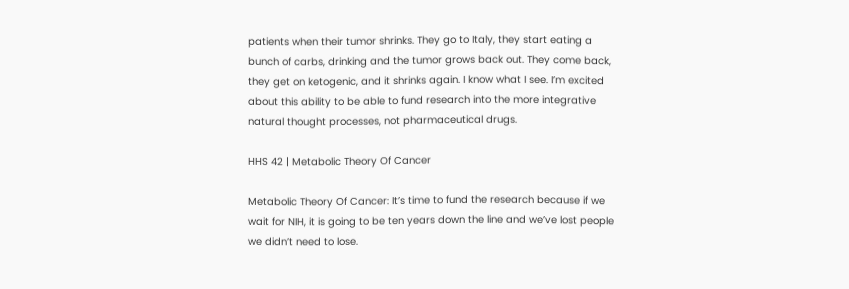patients when their tumor shrinks. They go to Italy, they start eating a bunch of carbs, drinking and the tumor grows back out. They come back, they get on ketogenic, and it shrinks again. I know what I see. I’m excited about this ability to be able to fund research into the more integrative natural thought processes, not pharmaceutical drugs.

HHS 42 | Metabolic Theory Of Cancer

Metabolic Theory Of Cancer: It’s time to fund the research because if we wait for NIH, it is going to be ten years down the line and we’ve lost people we didn’t need to lose.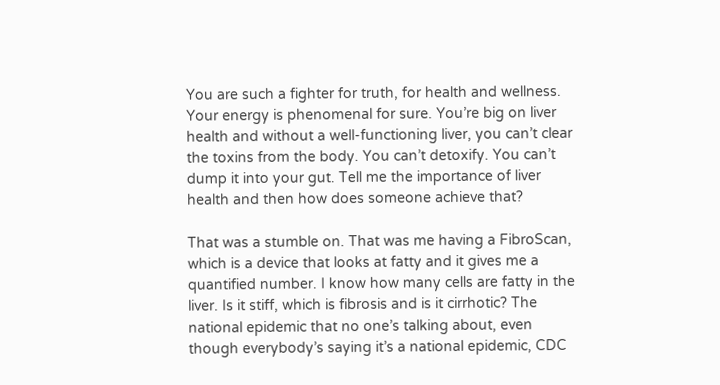You are such a fighter for truth, for health and wellness. Your energy is phenomenal for sure. You’re big on liver health and without a well-functioning liver, you can’t clear the toxins from the body. You can’t detoxify. You can’t dump it into your gut. Tell me the importance of liver health and then how does someone achieve that?

That was a stumble on. That was me having a FibroScan, which is a device that looks at fatty and it gives me a quantified number. I know how many cells are fatty in the liver. Is it stiff, which is fibrosis and is it cirrhotic? The national epidemic that no one’s talking about, even though everybody’s saying it’s a national epidemic, CDC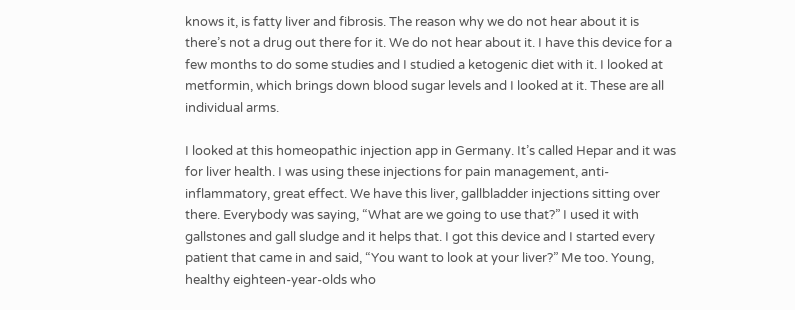knows it, is fatty liver and fibrosis. The reason why we do not hear about it is there’s not a drug out there for it. We do not hear about it. I have this device for a few months to do some studies and I studied a ketogenic diet with it. I looked at metformin, which brings down blood sugar levels and I looked at it. These are all individual arms.

I looked at this homeopathic injection app in Germany. It’s called Hepar and it was for liver health. I was using these injections for pain management, anti-inflammatory, great effect. We have this liver, gallbladder injections sitting over there. Everybody was saying, “What are we going to use that?” I used it with gallstones and gall sludge and it helps that. I got this device and I started every patient that came in and said, “You want to look at your liver?” Me too. Young, healthy eighteen-year-olds who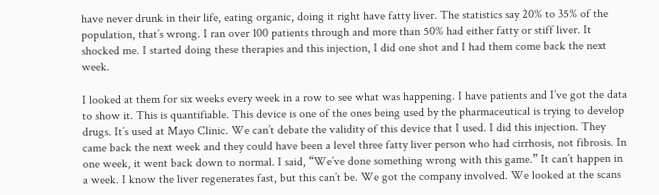have never drunk in their life, eating organic, doing it right have fatty liver. The statistics say 20% to 35% of the population, that’s wrong. I ran over 100 patients through and more than 50% had either fatty or stiff liver. It shocked me. I started doing these therapies and this injection, I did one shot and I had them come back the next week.

I looked at them for six weeks every week in a row to see what was happening. I have patients and I’ve got the data to show it. This is quantifiable. This device is one of the ones being used by the pharmaceutical is trying to develop drugs. It’s used at Mayo Clinic. We can’t debate the validity of this device that I used. I did this injection. They came back the next week and they could have been a level three fatty liver person who had cirrhosis, not fibrosis. In one week, it went back down to normal. I said, “We’ve done something wrong with this game.” It can’t happen in a week. I know the liver regenerates fast, but this can’t be. We got the company involved. We looked at the scans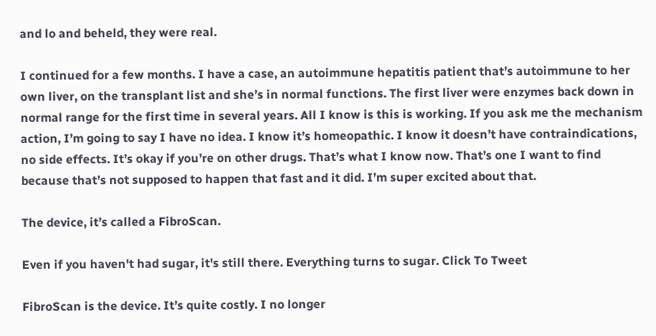and lo and beheld, they were real.

I continued for a few months. I have a case, an autoimmune hepatitis patient that’s autoimmune to her own liver, on the transplant list and she’s in normal functions. The first liver were enzymes back down in normal range for the first time in several years. All I know is this is working. If you ask me the mechanism action, I’m going to say I have no idea. I know it’s homeopathic. I know it doesn’t have contraindications, no side effects. It’s okay if you’re on other drugs. That’s what I know now. That’s one I want to find because that’s not supposed to happen that fast and it did. I’m super excited about that.

The device, it’s called a FibroScan.

Even if you haven't had sugar, it's still there. Everything turns to sugar. Click To Tweet

FibroScan is the device. It’s quite costly. I no longer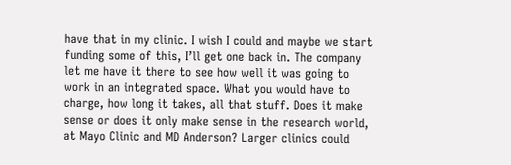have that in my clinic. I wish I could and maybe we start funding some of this, I’ll get one back in. The company let me have it there to see how well it was going to work in an integrated space. What you would have to charge, how long it takes, all that stuff. Does it make sense or does it only make sense in the research world, at Mayo Clinic and MD Anderson? Larger clinics could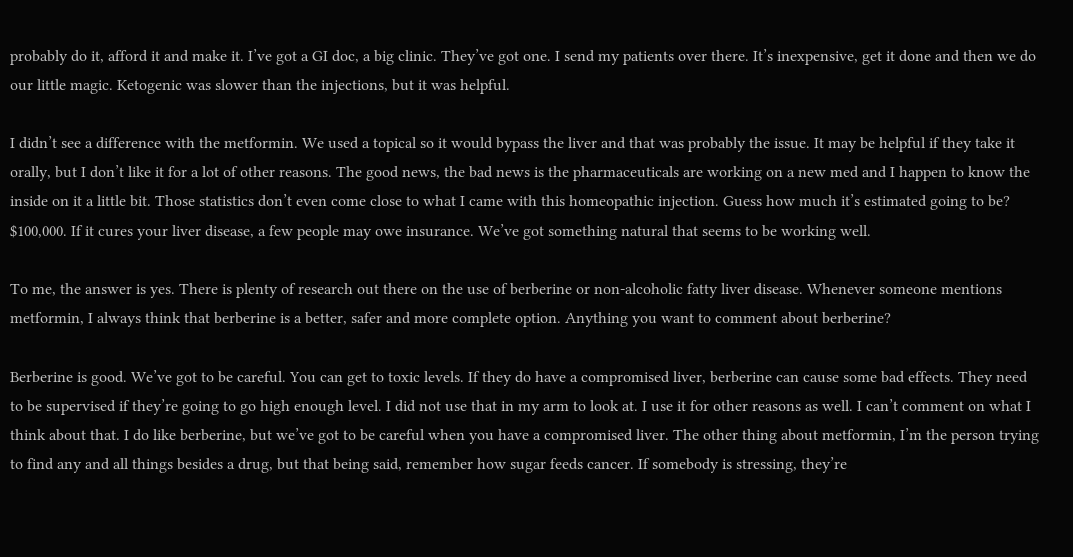probably do it, afford it and make it. I’ve got a GI doc, a big clinic. They’ve got one. I send my patients over there. It’s inexpensive, get it done and then we do our little magic. Ketogenic was slower than the injections, but it was helpful.

I didn’t see a difference with the metformin. We used a topical so it would bypass the liver and that was probably the issue. It may be helpful if they take it orally, but I don’t like it for a lot of other reasons. The good news, the bad news is the pharmaceuticals are working on a new med and I happen to know the inside on it a little bit. Those statistics don’t even come close to what I came with this homeopathic injection. Guess how much it’s estimated going to be? $100,000. If it cures your liver disease, a few people may owe insurance. We’ve got something natural that seems to be working well.

To me, the answer is yes. There is plenty of research out there on the use of berberine or non-alcoholic fatty liver disease. Whenever someone mentions metformin, I always think that berberine is a better, safer and more complete option. Anything you want to comment about berberine?

Berberine is good. We’ve got to be careful. You can get to toxic levels. If they do have a compromised liver, berberine can cause some bad effects. They need to be supervised if they’re going to go high enough level. I did not use that in my arm to look at. I use it for other reasons as well. I can’t comment on what I think about that. I do like berberine, but we’ve got to be careful when you have a compromised liver. The other thing about metformin, I’m the person trying to find any and all things besides a drug, but that being said, remember how sugar feeds cancer. If somebody is stressing, they’re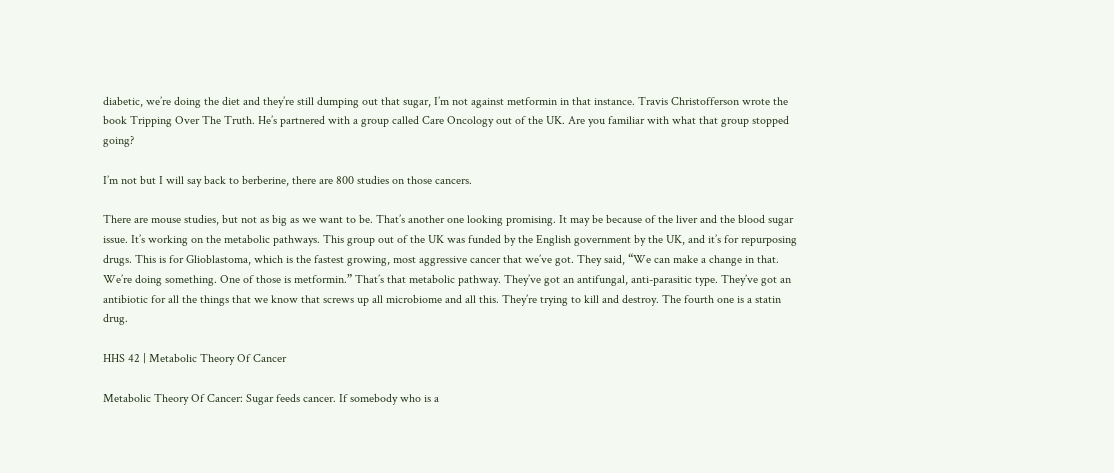diabetic, we’re doing the diet and they’re still dumping out that sugar, I’m not against metformin in that instance. Travis Christofferson wrote the book Tripping Over The Truth. He’s partnered with a group called Care Oncology out of the UK. Are you familiar with what that group stopped going?

I’m not but I will say back to berberine, there are 800 studies on those cancers.

There are mouse studies, but not as big as we want to be. That’s another one looking promising. It may be because of the liver and the blood sugar issue. It’s working on the metabolic pathways. This group out of the UK was funded by the English government by the UK, and it’s for repurposing drugs. This is for Glioblastoma, which is the fastest growing, most aggressive cancer that we’ve got. They said, “We can make a change in that. We’re doing something. One of those is metformin.” That’s that metabolic pathway. They’ve got an antifungal, anti-parasitic type. They’ve got an antibiotic for all the things that we know that screws up all microbiome and all this. They’re trying to kill and destroy. The fourth one is a statin drug.

HHS 42 | Metabolic Theory Of Cancer

Metabolic Theory Of Cancer: Sugar feeds cancer. If somebody who is a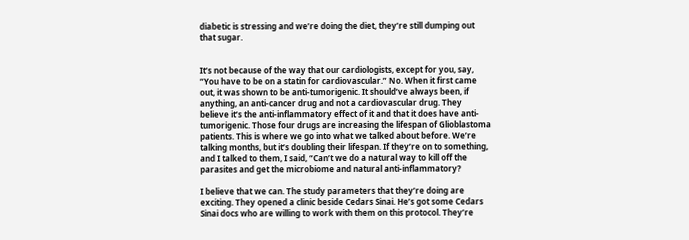diabetic is stressing and we’re doing the diet, they’re still dumping out that sugar.


It’s not because of the way that our cardiologists, except for you, say, “You have to be on a statin for cardiovascular.” No. When it first came out, it was shown to be anti-tumorigenic. It should’ve always been, if anything, an anti-cancer drug and not a cardiovascular drug. They believe it’s the anti-inflammatory effect of it and that it does have anti-tumorigenic. Those four drugs are increasing the lifespan of Glioblastoma patients. This is where we go into what we talked about before. We’re talking months, but it’s doubling their lifespan. If they’re on to something, and I talked to them, I said, “Can’t we do a natural way to kill off the parasites and get the microbiome and natural anti-inflammatory?

I believe that we can. The study parameters that they’re doing are exciting. They opened a clinic beside Cedars Sinai. He’s got some Cedars Sinai docs who are willing to work with them on this protocol. They’re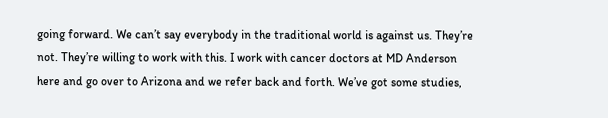going forward. We can’t say everybody in the traditional world is against us. They’re not. They’re willing to work with this. I work with cancer doctors at MD Anderson here and go over to Arizona and we refer back and forth. We’ve got some studies,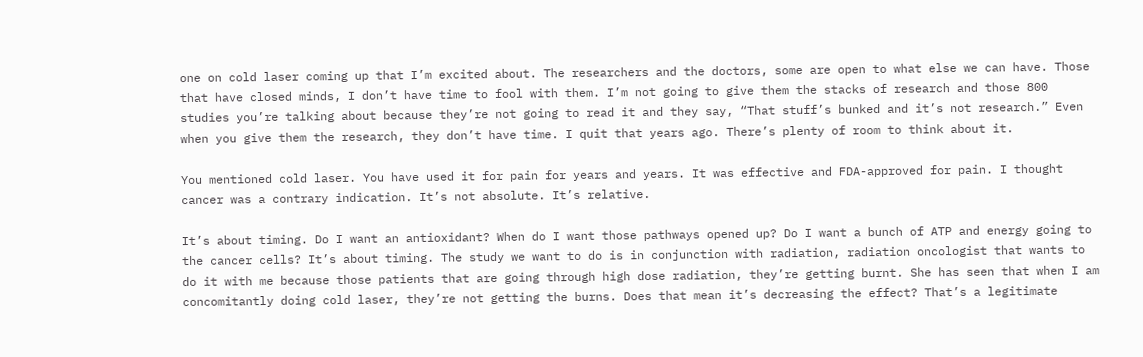one on cold laser coming up that I’m excited about. The researchers and the doctors, some are open to what else we can have. Those that have closed minds, I don’t have time to fool with them. I’m not going to give them the stacks of research and those 800 studies you’re talking about because they’re not going to read it and they say, “That stuff’s bunked and it’s not research.” Even when you give them the research, they don’t have time. I quit that years ago. There’s plenty of room to think about it.

You mentioned cold laser. You have used it for pain for years and years. It was effective and FDA-approved for pain. I thought cancer was a contrary indication. It’s not absolute. It’s relative.

It’s about timing. Do I want an antioxidant? When do I want those pathways opened up? Do I want a bunch of ATP and energy going to the cancer cells? It’s about timing. The study we want to do is in conjunction with radiation, radiation oncologist that wants to do it with me because those patients that are going through high dose radiation, they’re getting burnt. She has seen that when I am concomitantly doing cold laser, they’re not getting the burns. Does that mean it’s decreasing the effect? That’s a legitimate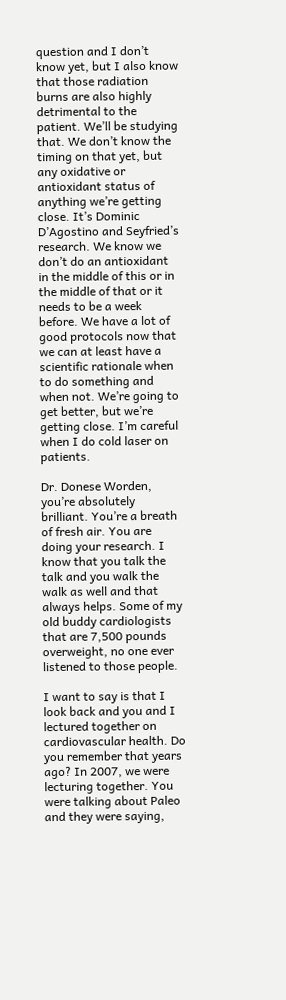question and I don’t know yet, but I also know that those radiation burns are also highly detrimental to the patient. We’ll be studying that. We don’t know the timing on that yet, but any oxidative or antioxidant status of anything we’re getting close. It’s Dominic D’Agostino and Seyfried’s research. We know we don’t do an antioxidant in the middle of this or in the middle of that or it needs to be a week before. We have a lot of good protocols now that we can at least have a scientific rationale when to do something and when not. We’re going to get better, but we’re getting close. I’m careful when I do cold laser on patients.

Dr. Donese Worden, you’re absolutely brilliant. You’re a breath of fresh air. You are doing your research. I know that you talk the talk and you walk the walk as well and that always helps. Some of my old buddy cardiologists that are 7,500 pounds overweight, no one ever listened to those people.

I want to say is that I look back and you and I lectured together on cardiovascular health. Do you remember that years ago? In 2007, we were lecturing together. You were talking about Paleo and they were saying,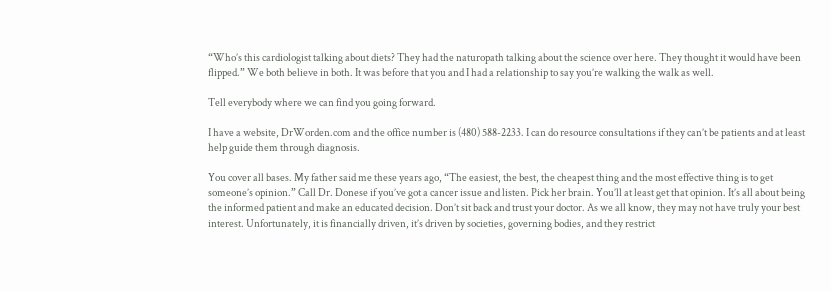“Who’s this cardiologist talking about diets? They had the naturopath talking about the science over here. They thought it would have been flipped.” We both believe in both. It was before that you and I had a relationship to say you’re walking the walk as well.

Tell everybody where we can find you going forward.

I have a website, DrWorden.com and the office number is (480) 588-2233. I can do resource consultations if they can’t be patients and at least help guide them through diagnosis.

You cover all bases. My father said me these years ago, “The easiest, the best, the cheapest thing and the most effective thing is to get someone’s opinion.” Call Dr. Donese if you’ve got a cancer issue and listen. Pick her brain. You’ll at least get that opinion. It’s all about being the informed patient and make an educated decision. Don’t sit back and trust your doctor. As we all know, they may not have truly your best interest. Unfortunately, it is financially driven, it’s driven by societies, governing bodies, and they restrict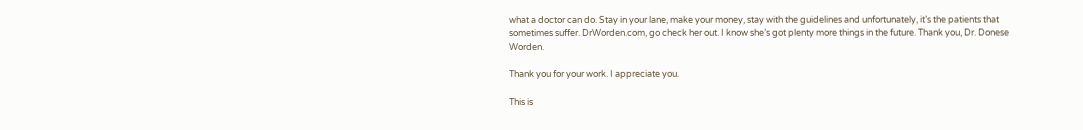what a doctor can do. Stay in your lane, make your money, stay with the guidelines and unfortunately, it’s the patients that sometimes suffer. DrWorden.com, go check her out. I know she’s got plenty more things in the future. Thank you, Dr. Donese Worden.

Thank you for your work. I appreciate you.

This is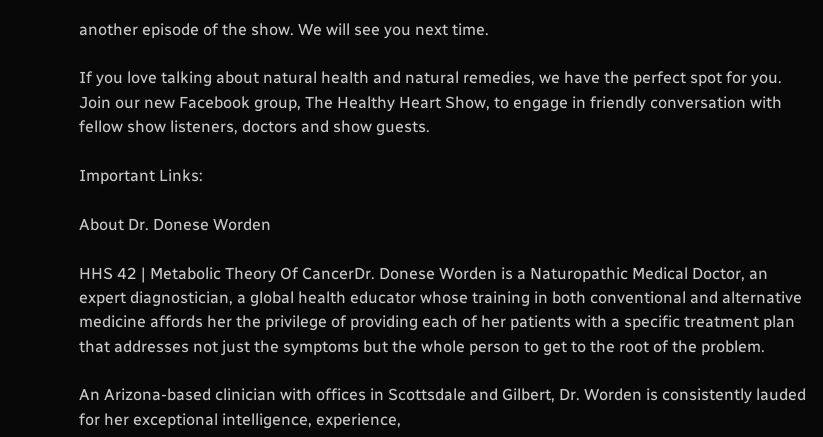another episode of the show. We will see you next time.

If you love talking about natural health and natural remedies, we have the perfect spot for you. Join our new Facebook group, The Healthy Heart Show, to engage in friendly conversation with fellow show listeners, doctors and show guests.

Important Links:

About Dr. Donese Worden

HHS 42 | Metabolic Theory Of CancerDr. Donese Worden is a Naturopathic Medical Doctor, an expert diagnostician, a global health educator whose training in both conventional and alternative medicine affords her the privilege of providing each of her patients with a specific treatment plan that addresses not just the symptoms but the whole person to get to the root of the problem.

An Arizona-based clinician with offices in Scottsdale and Gilbert, Dr. Worden is consistently lauded for her exceptional intelligence, experience,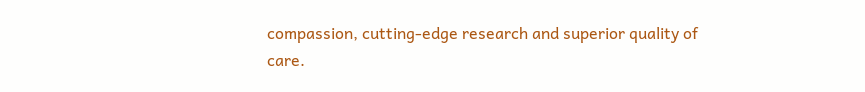compassion, cutting-edge research and superior quality of care.